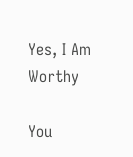Yes, I Am Worthy

You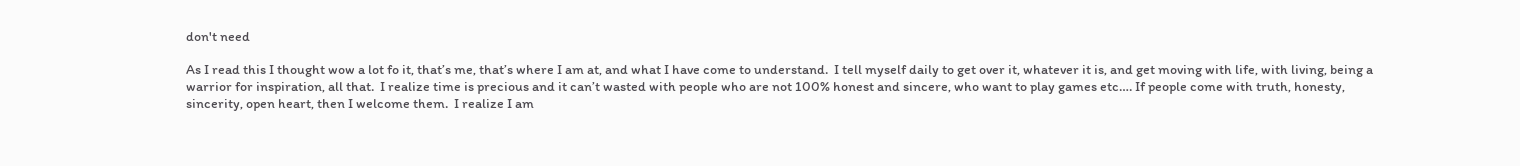don't need

As I read this I thought wow a lot fo it, that’s me, that’s where I am at, and what I have come to understand.  I tell myself daily to get over it, whatever it is, and get moving with life, with living, being a warrior for inspiration, all that.  I realize time is precious and it can’t wasted with people who are not 100% honest and sincere, who want to play games etc…. If people come with truth, honesty, sincerity, open heart, then I welcome them.  I realize I am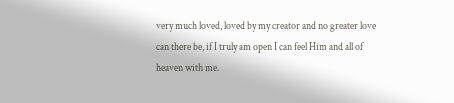very much loved, loved by my creator and no greater love can there be, if I truly am open I can feel Him and all of heaven with me.